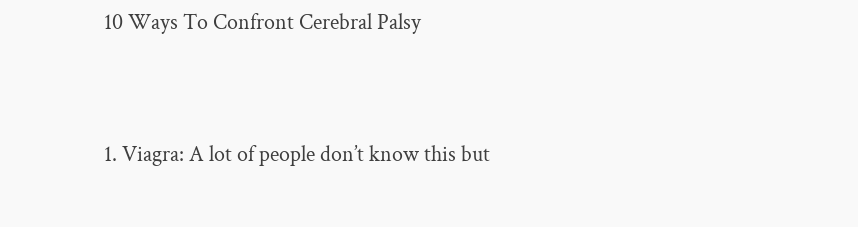10 Ways To Confront Cerebral Palsy


1. Viagra: A lot of people don’t know this but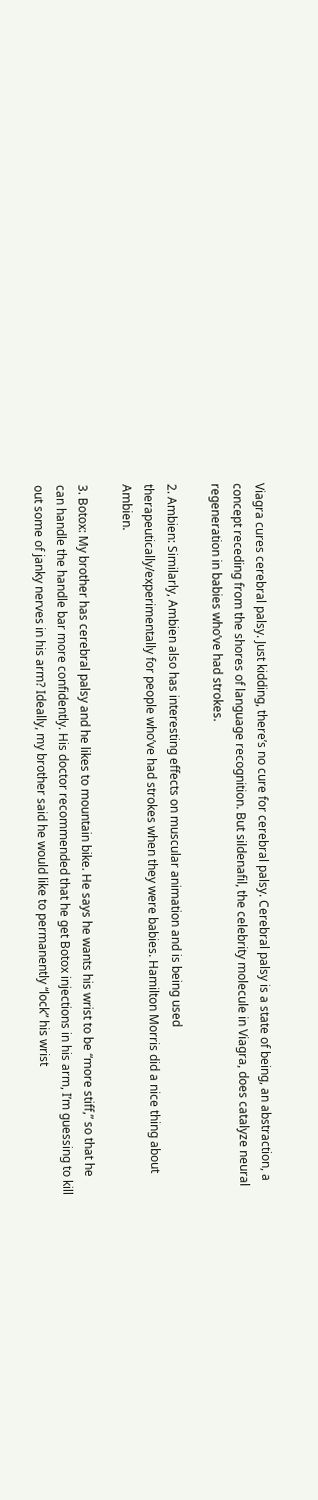Viagra cures cerebral palsy. Just kidding, there’s no cure for cerebral palsy. Cerebral palsy is a state of being, an abstraction, a concept receding from the shores of language recognition. But sildenafil, the celebrity molecule in Viagra, does catalyze neural regeneration in babies who’ve had strokes.

2. Ambien: Similarly, Ambien also has interesting effects on muscular animation and is being used therapeutically/experimentally for people who’ve had strokes when they were babies. Hamilton Morris did a nice thing about Ambien.

3. Botox: My brother has cerebral palsy and he likes to mountain bike. He says he wants his wrist to be “more stiff,” so that he can handle the handle bar more confidently. His doctor recommended that he get Botox injections in his arm, I’m guessing to kill out some of janky nerves in his arm? Ideally, my brother said he would like to permanently “lock” his wrist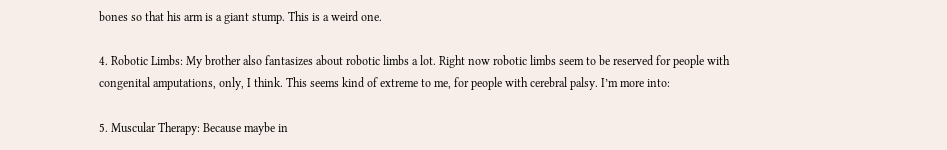bones so that his arm is a giant stump. This is a weird one.

4. Robotic Limbs: My brother also fantasizes about robotic limbs a lot. Right now robotic limbs seem to be reserved for people with congenital amputations, only, I think. This seems kind of extreme to me, for people with cerebral palsy. I’m more into:

5. Muscular Therapy: Because maybe in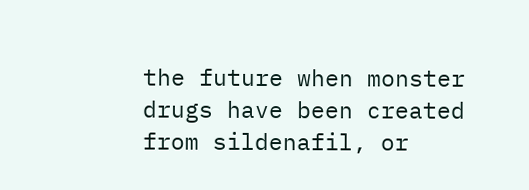the future when monster drugs have been created from sildenafil, or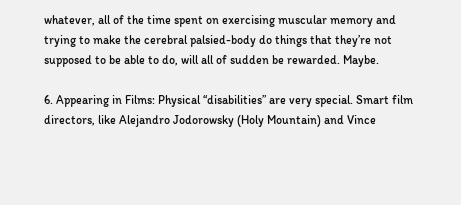whatever, all of the time spent on exercising muscular memory and trying to make the cerebral palsied-body do things that they’re not supposed to be able to do, will all of sudden be rewarded. Maybe.

6. Appearing in Films: Physical “disabilities” are very special. Smart film directors, like Alejandro Jodorowsky (Holy Mountain) and Vince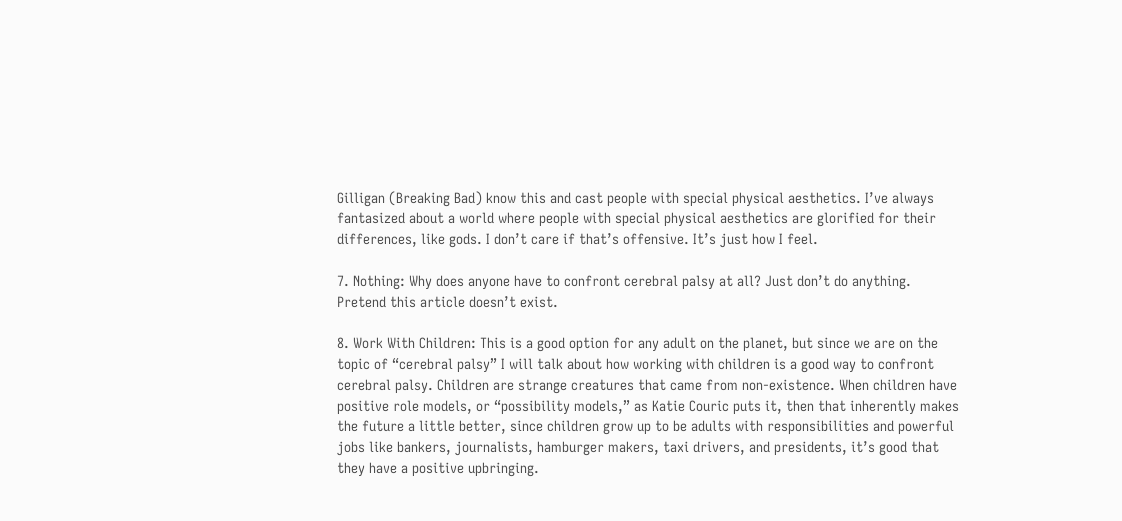Gilligan (Breaking Bad) know this and cast people with special physical aesthetics. I’ve always fantasized about a world where people with special physical aesthetics are glorified for their differences, like gods. I don’t care if that’s offensive. It’s just how I feel.

7. Nothing: Why does anyone have to confront cerebral palsy at all? Just don’t do anything. Pretend this article doesn’t exist.

8. Work With Children: This is a good option for any adult on the planet, but since we are on the topic of “cerebral palsy” I will talk about how working with children is a good way to confront cerebral palsy. Children are strange creatures that came from non-existence. When children have positive role models, or “possibility models,” as Katie Couric puts it, then that inherently makes the future a little better, since children grow up to be adults with responsibilities and powerful jobs like bankers, journalists, hamburger makers, taxi drivers, and presidents, it’s good that they have a positive upbringing.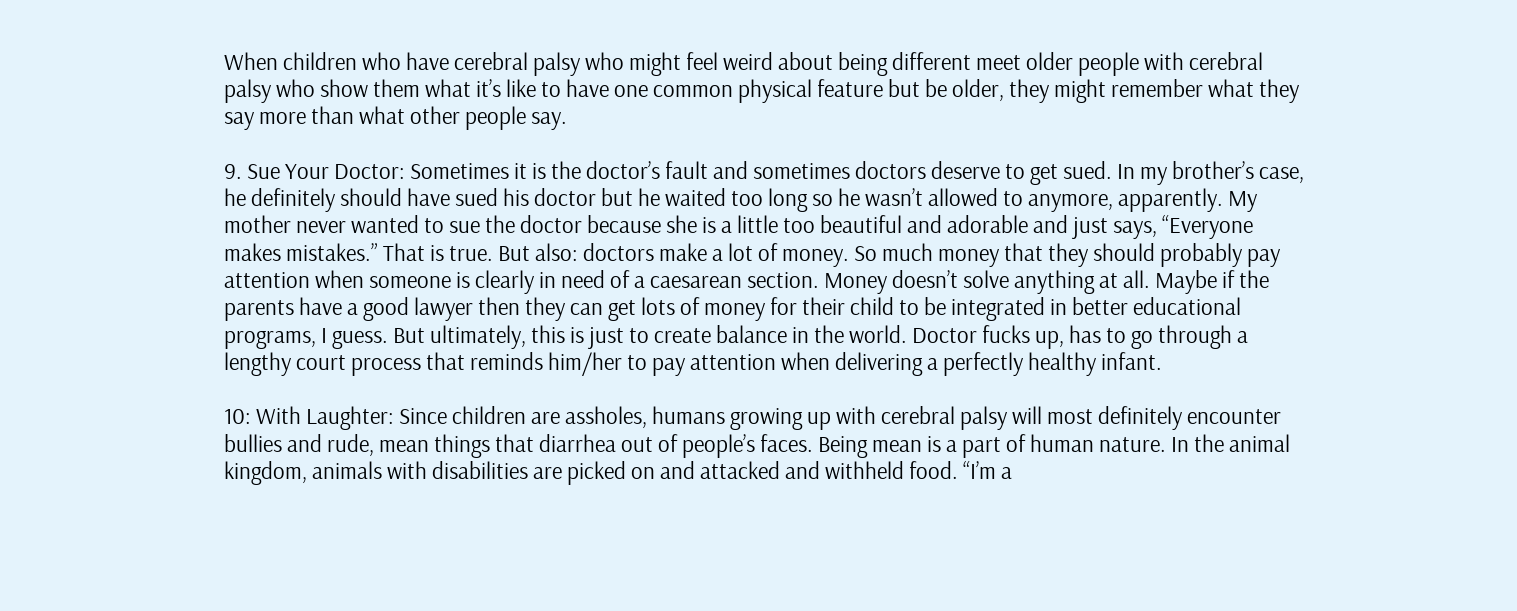When children who have cerebral palsy who might feel weird about being different meet older people with cerebral palsy who show them what it’s like to have one common physical feature but be older, they might remember what they say more than what other people say.

9. Sue Your Doctor: Sometimes it is the doctor’s fault and sometimes doctors deserve to get sued. In my brother’s case, he definitely should have sued his doctor but he waited too long so he wasn’t allowed to anymore, apparently. My mother never wanted to sue the doctor because she is a little too beautiful and adorable and just says, “Everyone makes mistakes.” That is true. But also: doctors make a lot of money. So much money that they should probably pay attention when someone is clearly in need of a caesarean section. Money doesn’t solve anything at all. Maybe if the parents have a good lawyer then they can get lots of money for their child to be integrated in better educational programs, I guess. But ultimately, this is just to create balance in the world. Doctor fucks up, has to go through a lengthy court process that reminds him/her to pay attention when delivering a perfectly healthy infant.

10: With Laughter: Since children are assholes, humans growing up with cerebral palsy will most definitely encounter bullies and rude, mean things that diarrhea out of people’s faces. Being mean is a part of human nature. In the animal kingdom, animals with disabilities are picked on and attacked and withheld food. “I’m a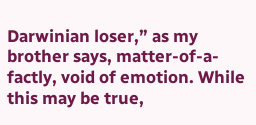Darwinian loser,” as my brother says, matter-of-a-factly, void of emotion. While this may be true,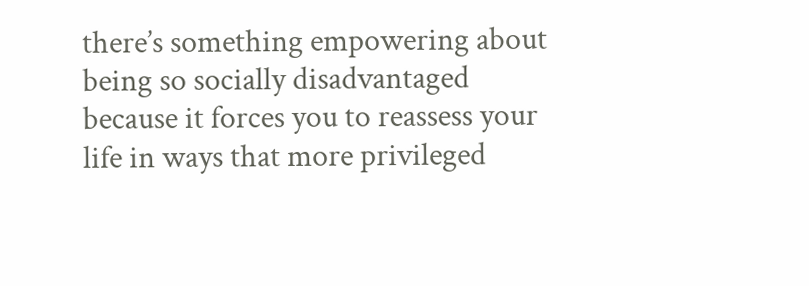there’s something empowering about being so socially disadvantaged because it forces you to reassess your life in ways that more privileged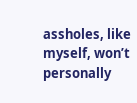assholes, like myself, won’t personally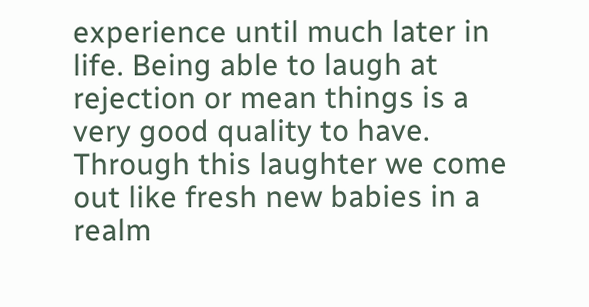experience until much later in life. Being able to laugh at rejection or mean things is a very good quality to have. Through this laughter we come out like fresh new babies in a realm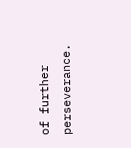of further perseverance.